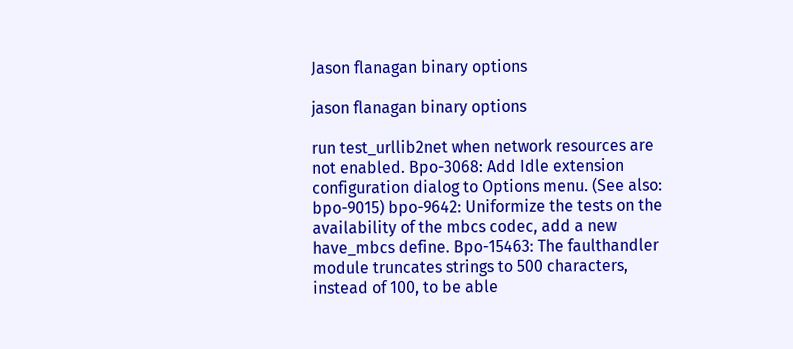Jason flanagan binary options

jason flanagan binary options

run test_urllib2net when network resources are not enabled. Bpo-3068: Add Idle extension configuration dialog to Options menu. (See also: bpo-9015) bpo-9642: Uniformize the tests on the availability of the mbcs codec, add a new have_mbcs define. Bpo-15463: The faulthandler module truncates strings to 500 characters, instead of 100, to be able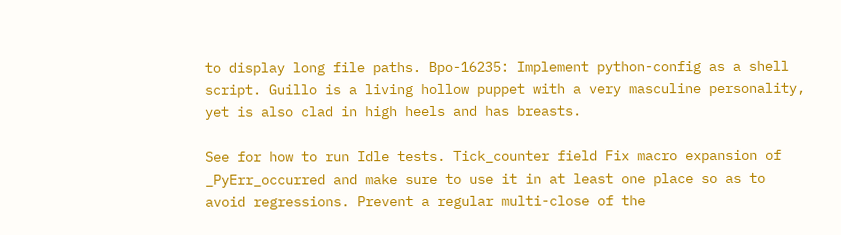to display long file paths. Bpo-16235: Implement python-config as a shell script. Guillo is a living hollow puppet with a very masculine personality, yet is also clad in high heels and has breasts.

See for how to run Idle tests. Tick_counter field Fix macro expansion of _PyErr_occurred and make sure to use it in at least one place so as to avoid regressions. Prevent a regular multi-close of the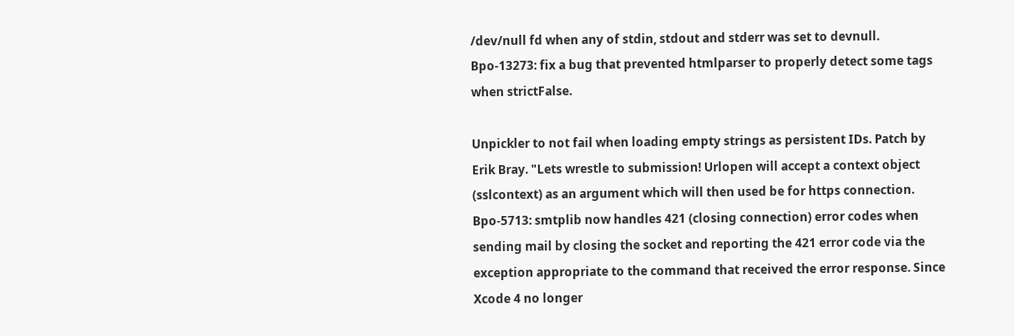/dev/null fd when any of stdin, stdout and stderr was set to devnull. Bpo-13273: fix a bug that prevented htmlparser to properly detect some tags when strictFalse.

Unpickler to not fail when loading empty strings as persistent IDs. Patch by Erik Bray. "Lets wrestle to submission! Urlopen will accept a context object (sslcontext) as an argument which will then used be for https connection. Bpo-5713: smtplib now handles 421 (closing connection) error codes when sending mail by closing the socket and reporting the 421 error code via the exception appropriate to the command that received the error response. Since Xcode 4 no longer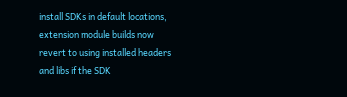install SDKs in default locations, extension module builds now revert to using installed headers and libs if the SDK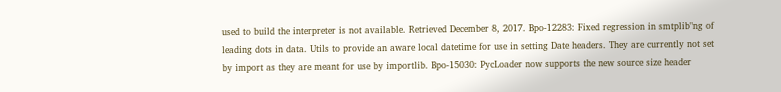used to build the interpreter is not available. Retrieved December 8, 2017. Bpo-12283: Fixed regression in smtplib"ng of leading dots in data. Utils to provide an aware local datetime for use in setting Date headers. They are currently not set by import as they are meant for use by importlib. Bpo-15030: PycLoader now supports the new source size header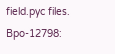field.pyc files. Bpo-12798: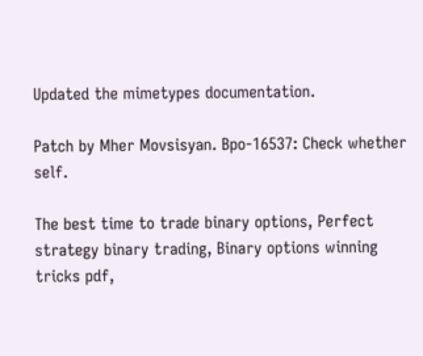Updated the mimetypes documentation.

Patch by Mher Movsisyan. Bpo-16537: Check whether self.

The best time to trade binary options, Perfect strategy binary trading, Binary options winning tricks pdf,